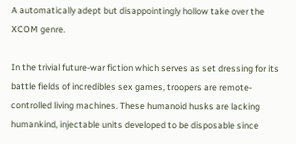A automatically adept but disappointingly hollow take over the XCOM genre.

In the trivial future-war fiction which serves as set dressing for its battle fields of incredibles sex games, troopers are remote-controlled living machines. These humanoid husks are lacking humankind, injectable units developed to be disposable since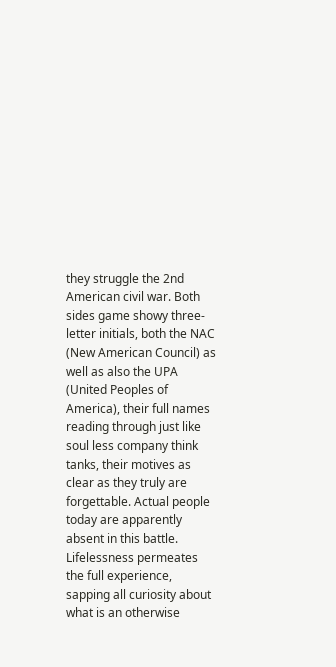they struggle the 2nd American civil war. Both sides game showy three-letter initials, both the NAC (New American Council) as well as also the UPA (United Peoples of America), their full names reading through just like soul less company think tanks, their motives as clear as they truly are forgettable. Actual people today are apparently absent in this battle. Lifelessness permeates the full experience, sapping all curiosity about what is an otherwise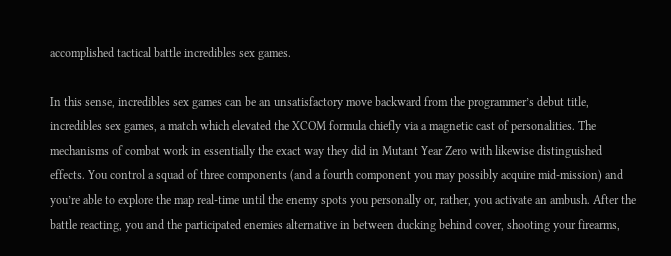accomplished tactical battle incredibles sex games.

In this sense, incredibles sex games can be an unsatisfactory move backward from the programmer’s debut title, incredibles sex games, a match which elevated the XCOM formula chiefly via a magnetic cast of personalities. The mechanisms of combat work in essentially the exact way they did in Mutant Year Zero with likewise distinguished effects. You control a squad of three components (and a fourth component you may possibly acquire mid-mission) and you’re able to explore the map real-time until the enemy spots you personally or, rather, you activate an ambush. After the battle reacting, you and the participated enemies alternative in between ducking behind cover, shooting your firearms,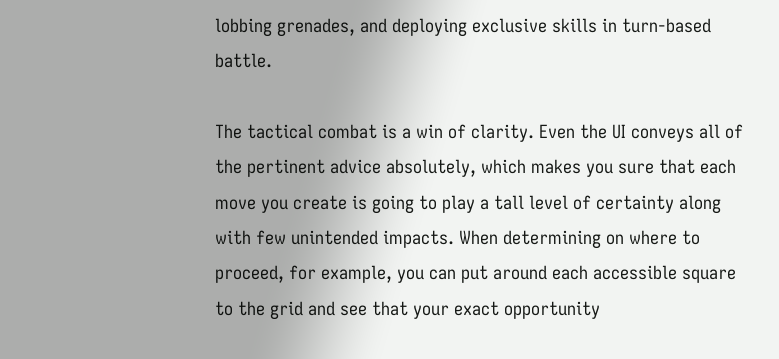lobbing grenades, and deploying exclusive skills in turn-based battle.

The tactical combat is a win of clarity. Even the UI conveys all of the pertinent advice absolutely, which makes you sure that each move you create is going to play a tall level of certainty along with few unintended impacts. When determining on where to proceed, for example, you can put around each accessible square to the grid and see that your exact opportunity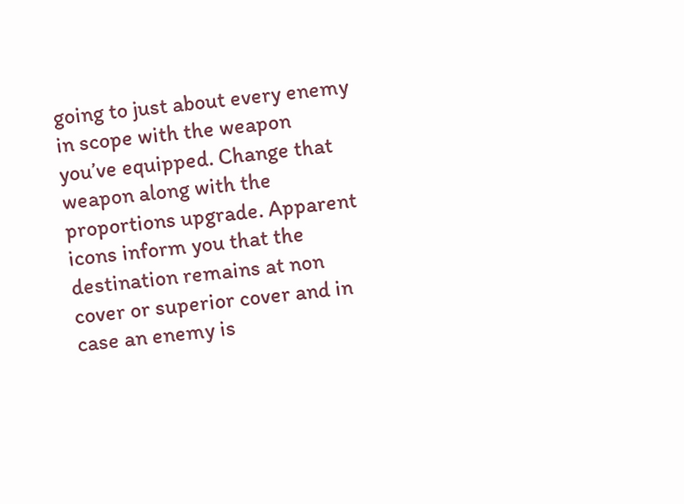going to just about every enemy in scope with the weapon you’ve equipped. Change that weapon along with the proportions upgrade. Apparent icons inform you that the destination remains at non cover or superior cover and in case an enemy is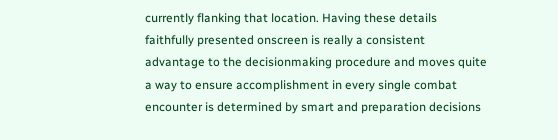currently flanking that location. Having these details faithfully presented onscreen is really a consistent advantage to the decisionmaking procedure and moves quite a way to ensure accomplishment in every single combat encounter is determined by smart and preparation decisions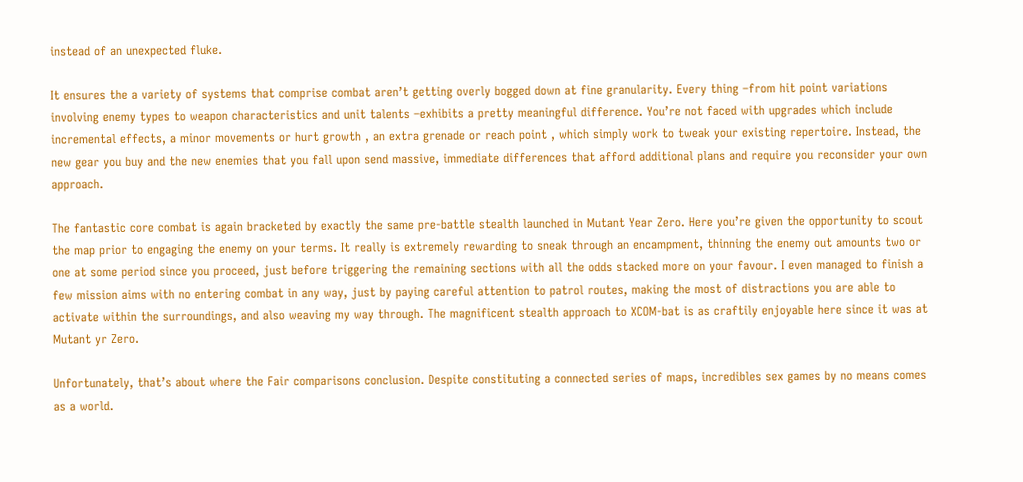instead of an unexpected fluke.

It ensures the a variety of systems that comprise combat aren’t getting overly bogged down at fine granularity. Every thing –from hit point variations involving enemy types to weapon characteristics and unit talents –exhibits a pretty meaningful difference. You’re not faced with upgrades which include incremental effects, a minor movements or hurt growth , an extra grenade or reach point , which simply work to tweak your existing repertoire. Instead, the new gear you buy and the new enemies that you fall upon send massive, immediate differences that afford additional plans and require you reconsider your own approach.

The fantastic core combat is again bracketed by exactly the same pre-battle stealth launched in Mutant Year Zero. Here you’re given the opportunity to scout the map prior to engaging the enemy on your terms. It really is extremely rewarding to sneak through an encampment, thinning the enemy out amounts two or one at some period since you proceed, just before triggering the remaining sections with all the odds stacked more on your favour. I even managed to finish a few mission aims with no entering combat in any way, just by paying careful attention to patrol routes, making the most of distractions you are able to activate within the surroundings, and also weaving my way through. The magnificent stealth approach to XCOM-bat is as craftily enjoyable here since it was at Mutant yr Zero.

Unfortunately, that’s about where the Fair comparisons conclusion. Despite constituting a connected series of maps, incredibles sex games by no means comes as a world.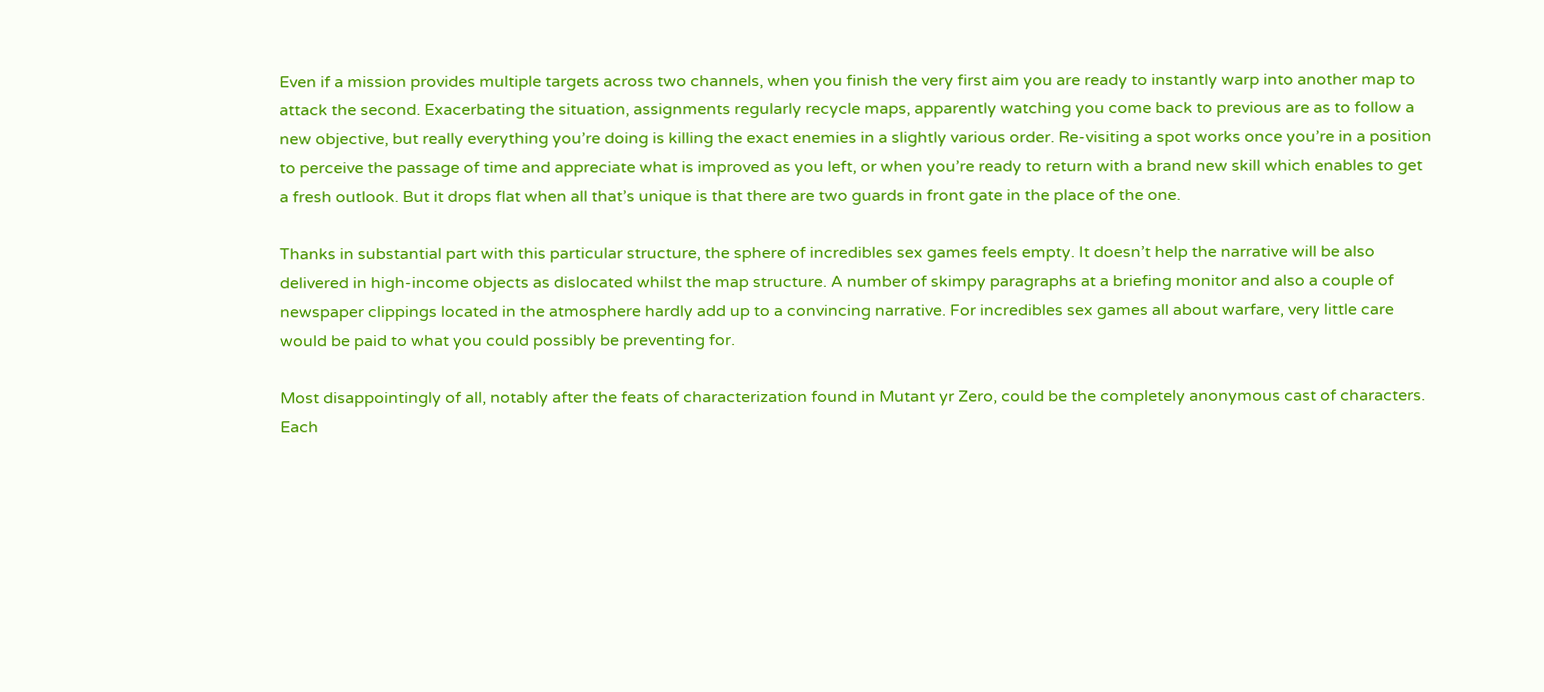Even if a mission provides multiple targets across two channels, when you finish the very first aim you are ready to instantly warp into another map to attack the second. Exacerbating the situation, assignments regularly recycle maps, apparently watching you come back to previous are as to follow a new objective, but really everything you’re doing is killing the exact enemies in a slightly various order. Re-visiting a spot works once you’re in a position to perceive the passage of time and appreciate what is improved as you left, or when you’re ready to return with a brand new skill which enables to get a fresh outlook. But it drops flat when all that’s unique is that there are two guards in front gate in the place of the one.

Thanks in substantial part with this particular structure, the sphere of incredibles sex games feels empty. It doesn’t help the narrative will be also delivered in high-income objects as dislocated whilst the map structure. A number of skimpy paragraphs at a briefing monitor and also a couple of newspaper clippings located in the atmosphere hardly add up to a convincing narrative. For incredibles sex games all about warfare, very little care would be paid to what you could possibly be preventing for.

Most disappointingly of all, notably after the feats of characterization found in Mutant yr Zero, could be the completely anonymous cast of characters. Each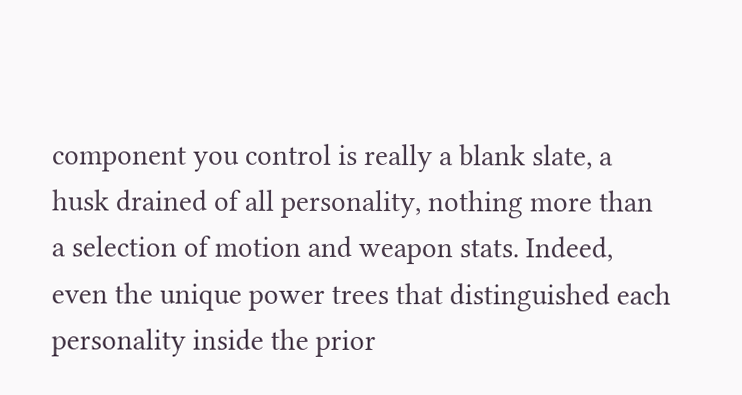component you control is really a blank slate, a husk drained of all personality, nothing more than a selection of motion and weapon stats. Indeed, even the unique power trees that distinguished each personality inside the prior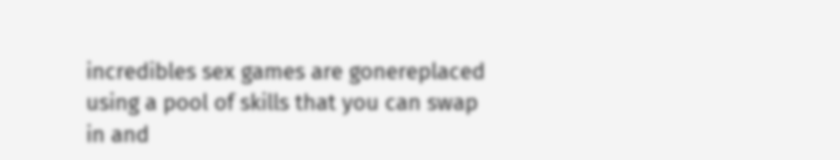incredibles sex games are gonereplaced using a pool of skills that you can swap in and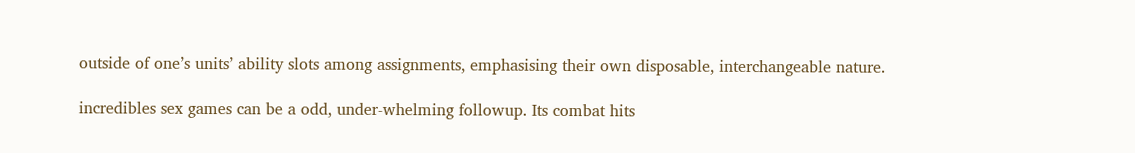outside of one’s units’ ability slots among assignments, emphasising their own disposable, interchangeable nature.

incredibles sex games can be a odd, under-whelming followup. Its combat hits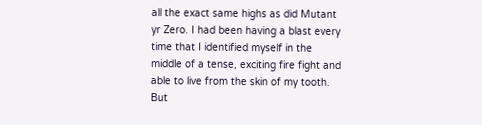all the exact same highs as did Mutant yr Zero. I had been having a blast every time that I identified myself in the middle of a tense, exciting fire fight and able to live from the skin of my tooth. But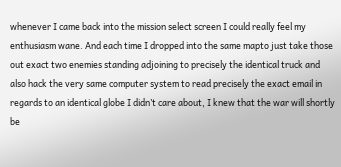whenever I came back into the mission select screen I could really feel my enthusiasm wane. And each time I dropped into the same mapto just take those out exact two enemies standing adjoining to precisely the identical truck and also hack the very same computer system to read precisely the exact email in regards to an identical globe I didn’t care about, I knew that the war will shortly be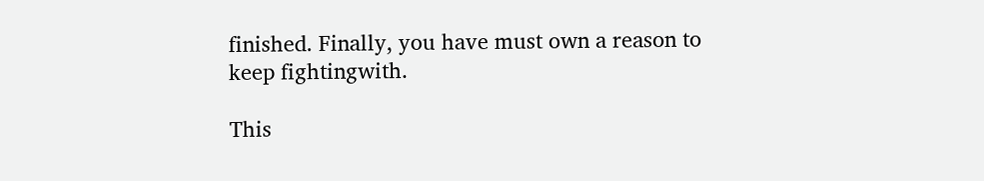finished. Finally, you have must own a reason to keep fightingwith.

This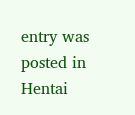entry was posted in Hentai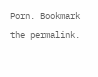Porn. Bookmark the permalink.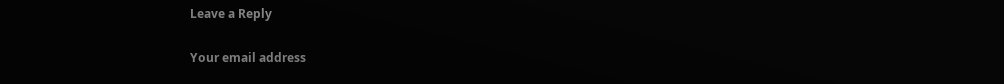Leave a Reply

Your email address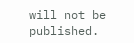will not be published.